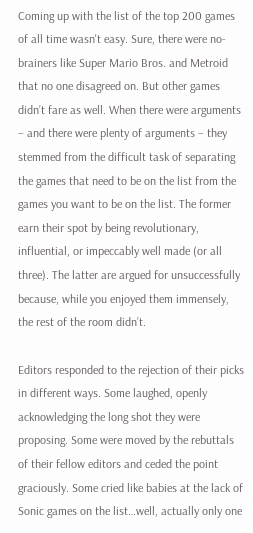Coming up with the list of the top 200 games of all time wasn't easy. Sure, there were no-brainers like Super Mario Bros. and Metroid that no one disagreed on. But other games didn’t fare as well. When there were arguments – and there were plenty of arguments – they stemmed from the difficult task of separating the games that need to be on the list from the games you want to be on the list. The former earn their spot by being revolutionary, influential, or impeccably well made (or all three). The latter are argued for unsuccessfully because, while you enjoyed them immensely, the rest of the room didn’t.

Editors responded to the rejection of their picks in different ways. Some laughed, openly acknowledging the long shot they were proposing. Some were moved by the rebuttals of their fellow editors and ceded the point graciously. Some cried like babies at the lack of Sonic games on the list…well, actually only one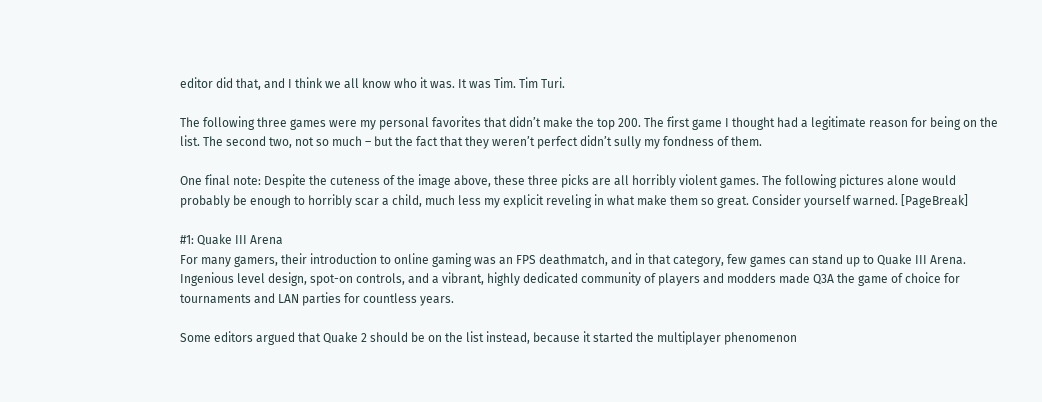editor did that, and I think we all know who it was. It was Tim. Tim Turi.

The following three games were my personal favorites that didn’t make the top 200. The first game I thought had a legitimate reason for being on the list. The second two, not so much – but the fact that they weren’t perfect didn’t sully my fondness of them.

One final note: Despite the cuteness of the image above, these three picks are all horribly violent games. The following pictures alone would probably be enough to horribly scar a child, much less my explicit reveling in what make them so great. Consider yourself warned. [PageBreak]

#1: Quake III Arena
For many gamers, their introduction to online gaming was an FPS deathmatch, and in that category, few games can stand up to Quake III Arena. Ingenious level design, spot-on controls, and a vibrant, highly dedicated community of players and modders made Q3A the game of choice for tournaments and LAN parties for countless years.

Some editors argued that Quake 2 should be on the list instead, because it started the multiplayer phenomenon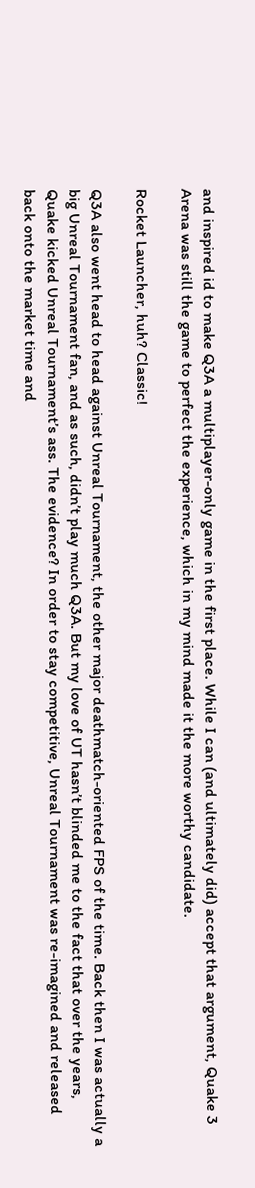and inspired id to make Q3A a multiplayer-only game in the first place. While I can (and ultimately did) accept that argument, Quake 3 Arena was still the game to perfect the experience, which in my mind made it the more worthy candidate.

Rocket Launcher, huh? Classic!

Q3A also went head to head against Unreal Tournament, the other major deathmatch-oriented FPS of the time. Back then I was actually a big Unreal Tournament fan, and as such, didn’t play much Q3A. But my love of UT hasn’t blinded me to the fact that over the years, Quake kicked Unreal Tournament’s ass. The evidence? In order to stay competitive, Unreal Tournament was re-imagined and released back onto the market time and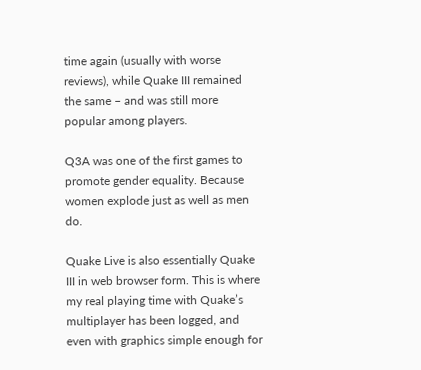time again (usually with worse reviews), while Quake III remained the same – and was still more popular among players.

Q3A was one of the first games to promote gender equality. Because women explode just as well as men do.

Quake Live is also essentially Quake III in web browser form. This is where my real playing time with Quake’s multiplayer has been logged, and even with graphics simple enough for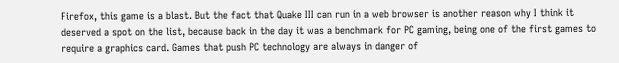Firefox, this game is a blast. But the fact that Quake III can run in a web browser is another reason why I think it deserved a spot on the list, because back in the day it was a benchmark for PC gaming, being one of the first games to require a graphics card. Games that push PC technology are always in danger of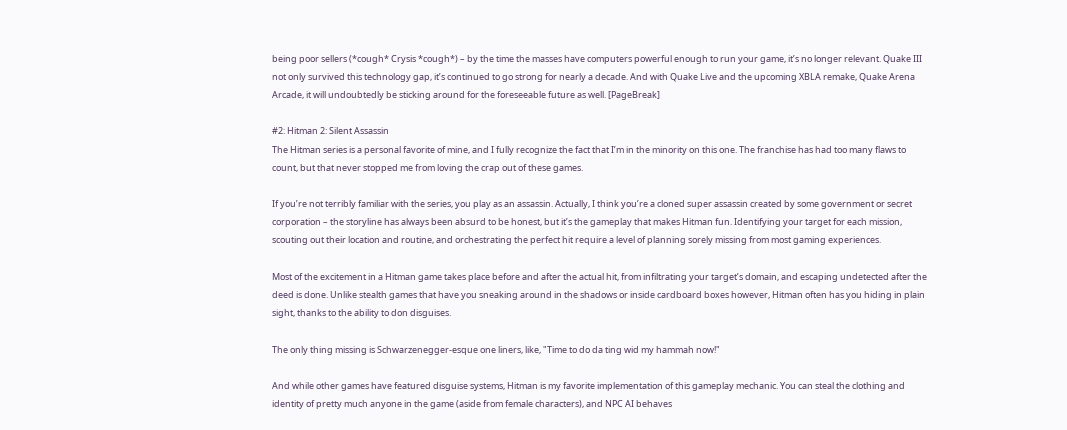being poor sellers (*cough* Crysis *cough*) – by the time the masses have computers powerful enough to run your game, it’s no longer relevant. Quake III not only survived this technology gap, it’s continued to go strong for nearly a decade. And with Quake Live and the upcoming XBLA remake, Quake Arena Arcade, it will undoubtedly be sticking around for the foreseeable future as well. [PageBreak]

#2: Hitman 2: Silent Assassin
The Hitman series is a personal favorite of mine, and I fully recognize the fact that I’m in the minority on this one. The franchise has had too many flaws to count, but that never stopped me from loving the crap out of these games.

If you’re not terribly familiar with the series, you play as an assassin. Actually, I think you’re a cloned super assassin created by some government or secret corporation – the storyline has always been absurd to be honest, but it’s the gameplay that makes Hitman fun. Identifying your target for each mission, scouting out their location and routine, and orchestrating the perfect hit require a level of planning sorely missing from most gaming experiences.

Most of the excitement in a Hitman game takes place before and after the actual hit, from infiltrating your target’s domain, and escaping undetected after the deed is done. Unlike stealth games that have you sneaking around in the shadows or inside cardboard boxes however, Hitman often has you hiding in plain sight, thanks to the ability to don disguises.

The only thing missing is Schwarzenegger-esque one liners, like, "Time to do da ting wid my hammah now!"

And while other games have featured disguise systems, Hitman is my favorite implementation of this gameplay mechanic. You can steal the clothing and identity of pretty much anyone in the game (aside from female characters), and NPC AI behaves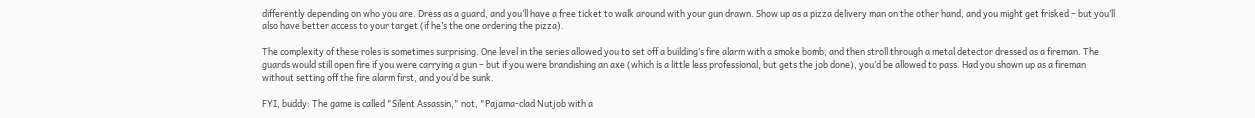differently depending on who you are. Dress as a guard, and you’ll have a free ticket to walk around with your gun drawn. Show up as a pizza delivery man on the other hand, and you might get frisked – but you’ll also have better access to your target (if he’s the one ordering the pizza).

The complexity of these roles is sometimes surprising. One level in the series allowed you to set off a building’s fire alarm with a smoke bomb, and then stroll through a metal detector dressed as a fireman. The guards would still open fire if you were carrying a gun – but if you were brandishing an axe (which is a little less professional, but gets the job done), you’d be allowed to pass. Had you shown up as a fireman without setting off the fire alarm first, and you’d be sunk.

FYI, buddy: The game is called "Silent Assassin," not, "Pajama-clad Nutjob with a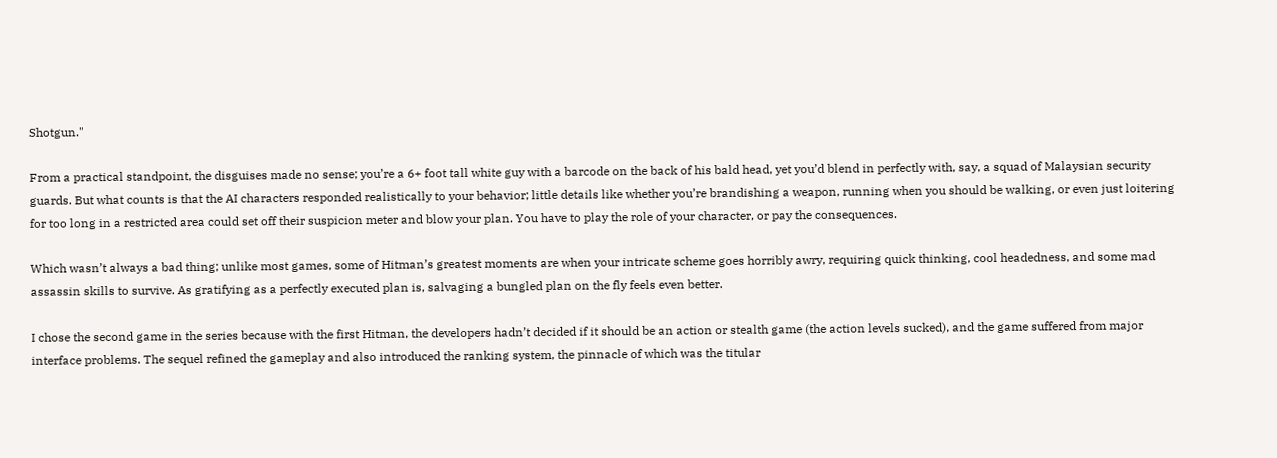Shotgun."

From a practical standpoint, the disguises made no sense; you’re a 6+ foot tall white guy with a barcode on the back of his bald head, yet you’d blend in perfectly with, say, a squad of Malaysian security guards. But what counts is that the AI characters responded realistically to your behavior; little details like whether you’re brandishing a weapon, running when you should be walking, or even just loitering for too long in a restricted area could set off their suspicion meter and blow your plan. You have to play the role of your character, or pay the consequences.

Which wasn’t always a bad thing; unlike most games, some of Hitman’s greatest moments are when your intricate scheme goes horribly awry, requiring quick thinking, cool headedness, and some mad assassin skills to survive. As gratifying as a perfectly executed plan is, salvaging a bungled plan on the fly feels even better.

I chose the second game in the series because with the first Hitman, the developers hadn’t decided if it should be an action or stealth game (the action levels sucked), and the game suffered from major interface problems. The sequel refined the gameplay and also introduced the ranking system, the pinnacle of which was the titular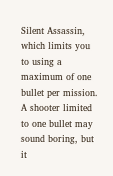Silent Assassin, which limits you to using a maximum of one bullet per mission. A shooter limited to one bullet may sound boring, but it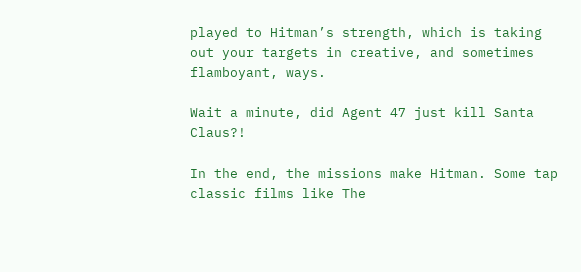played to Hitman’s strength, which is taking out your targets in creative, and sometimes flamboyant, ways.

Wait a minute, did Agent 47 just kill Santa Claus?!

In the end, the missions make Hitman. Some tap classic films like The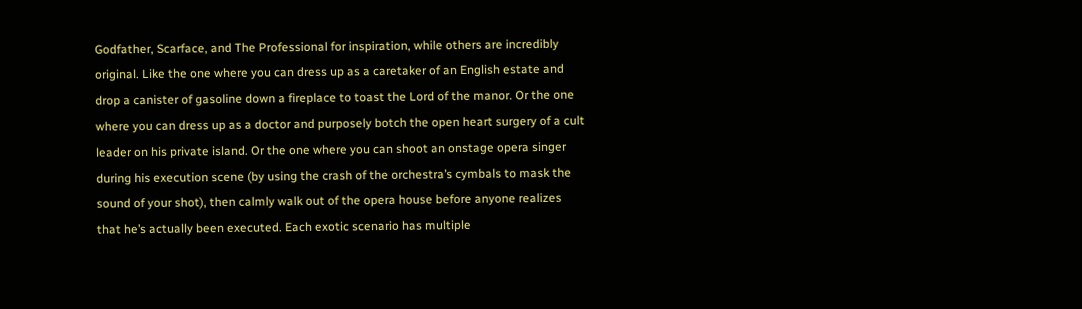Godfather, Scarface, and The Professional for inspiration, while others are incredibly original. Like the one where you can dress up as a caretaker of an English estate and drop a canister of gasoline down a fireplace to toast the Lord of the manor. Or the one where you can dress up as a doctor and purposely botch the open heart surgery of a cult leader on his private island. Or the one where you can shoot an onstage opera singer during his execution scene (by using the crash of the orchestra’s cymbals to mask the sound of your shot), then calmly walk out of the opera house before anyone realizes that he’s actually been executed. Each exotic scenario has multiple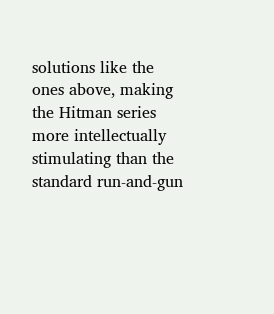solutions like the ones above, making the Hitman series more intellectually stimulating than the standard run-and-gun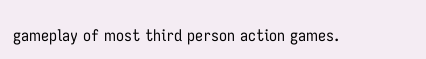gameplay of most third person action games.